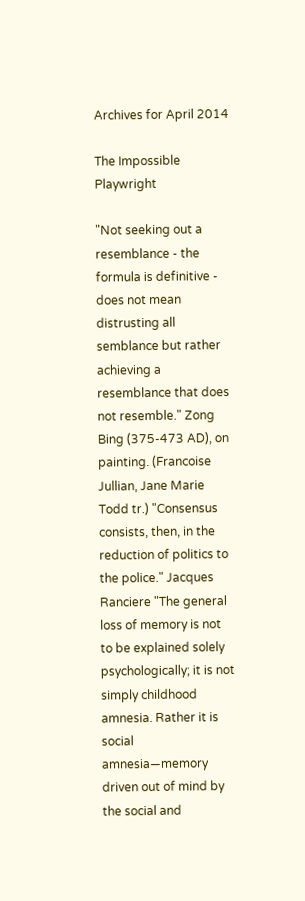Archives for April 2014

The Impossible Playwright

"Not seeking out a resemblance - the formula is definitive - does not mean distrusting all semblance but rather achieving a resemblance that does not resemble." Zong Bing (375-473 AD), on painting. (Francoise Jullian, Jane Marie Todd tr.) "Consensus consists, then, in the reduction of politics to the police." Jacques Ranciere "The general loss of memory is not to be explained solely psychologically; it is not simply childhood amnesia. Rather it is social amnesia—memory driven out of mind by the social and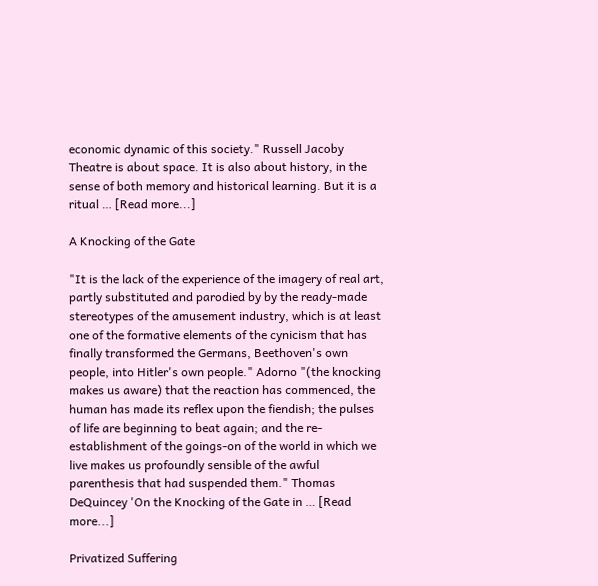economic dynamic of this society." Russell Jacoby Theatre is about space. It is also about history, in the sense of both memory and historical learning. But it is a ritual … [Read more...]

A Knocking of the Gate

"It is the lack of the experience of the imagery of real art, partly substituted and parodied by by the ready-made stereotypes of the amusement industry, which is at least one of the formative elements of the cynicism that has finally transformed the Germans, Beethoven's own people, into Hitler's own people." Adorno "(the knocking makes us aware) that the reaction has commenced, the human has made its reflex upon the fiendish; the pulses of life are beginning to beat again; and the re-establishment of the goings-on of the world in which we live makes us profoundly sensible of the awful parenthesis that had suspended them." Thomas DeQuincey 'On the Knocking of the Gate in … [Read more...]

Privatized Suffering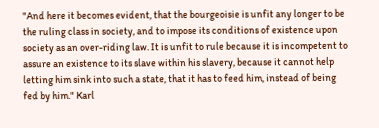"And here it becomes evident, that the bourgeoisie is unfit any longer to be the ruling class in society, and to impose its conditions of existence upon society as an over-riding law. It is unfit to rule because it is incompetent to assure an existence to its slave within his slavery, because it cannot help letting him sink into such a state, that it has to feed him, instead of being fed by him." Karl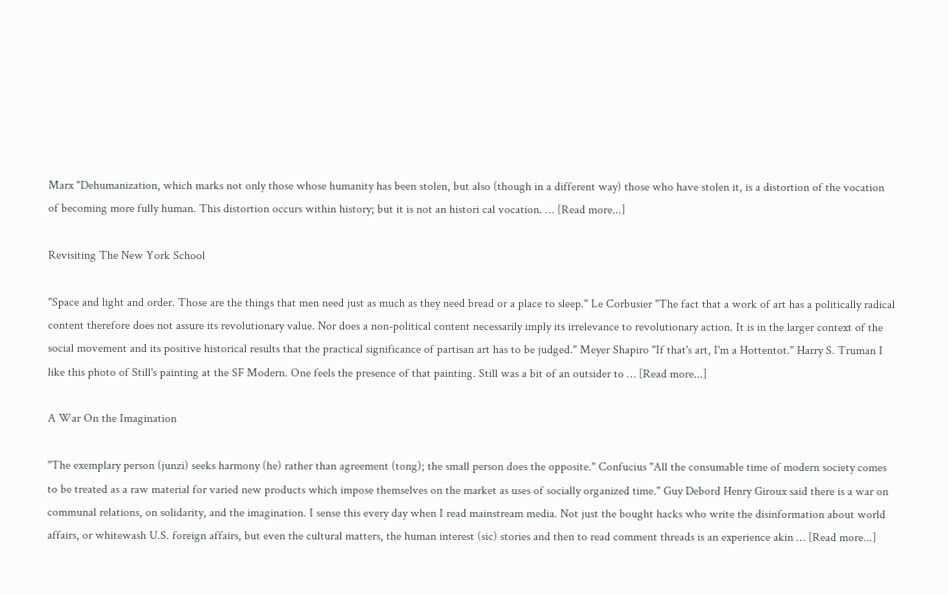Marx "Dehumanization, which marks not only those whose humanity has been stolen, but also (though in a different way) those who have stolen it, is a distortion of the vocation of becoming more fully human. This distortion occurs within history; but it is not an histori cal vocation. … [Read more...]

Revisiting The New York School

"Space and light and order. Those are the things that men need just as much as they need bread or a place to sleep." Le Corbusier "The fact that a work of art has a politically radical content therefore does not assure its revolutionary value. Nor does a non-political content necessarily imply its irrelevance to revolutionary action. It is in the larger context of the social movement and its positive historical results that the practical significance of partisan art has to be judged." Meyer Shapiro "If that's art, I'm a Hottentot." Harry S. Truman I like this photo of Still's painting at the SF Modern. One feels the presence of that painting. Still was a bit of an outsider to … [Read more...]

A War On the Imagination

"The exemplary person (junzi) seeks harmony (he) rather than agreement (tong); the small person does the opposite." Confucius "All the consumable time of modern society comes to be treated as a raw material for varied new products which impose themselves on the market as uses of socially organized time." Guy Debord Henry Giroux said there is a war on communal relations, on solidarity, and the imagination. I sense this every day when I read mainstream media. Not just the bought hacks who write the disinformation about world affairs, or whitewash U.S. foreign affairs, but even the cultural matters, the human interest (sic) stories and then to read comment threads is an experience akin … [Read more...]